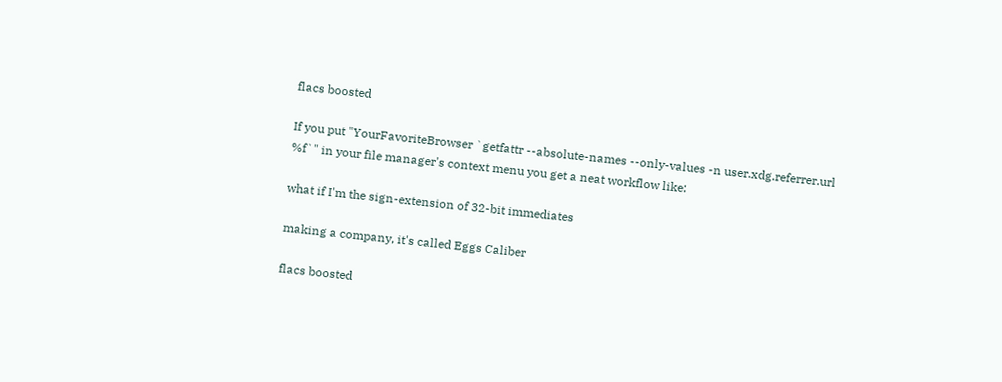flacs boosted

If you put "YourFavoriteBrowser `getfattr --absolute-names --only-values -n user.xdg.referrer.url %f`" in your file manager's context menu you get a neat workflow like:

what if I'm the sign-extension of 32-bit immediates

making a company, it's called Eggs Caliber

flacs boosted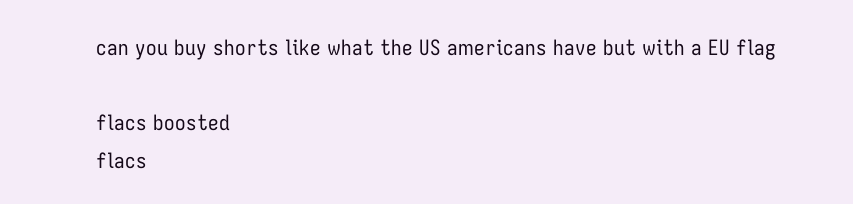can you buy shorts like what the US americans have but with a EU flag

flacs boosted
flacs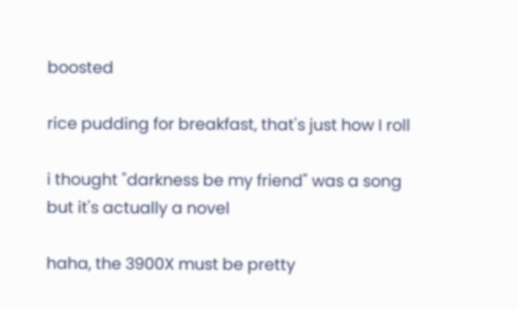boosted

rice pudding for breakfast, that's just how I roll

i thought "darkness be my friend" was a song but it's actually a novel

haha, the 3900X must be pretty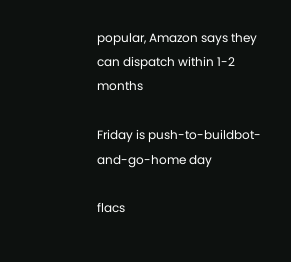popular, Amazon says they can dispatch within 1-2 months

Friday is push-to-buildbot-and-go-home day

flacs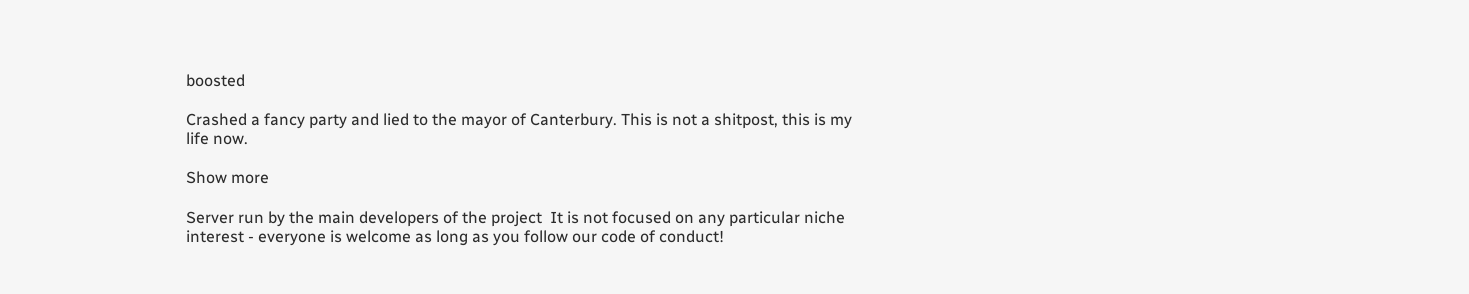boosted

Crashed a fancy party and lied to the mayor of Canterbury. This is not a shitpost, this is my life now.

Show more

Server run by the main developers of the project  It is not focused on any particular niche interest - everyone is welcome as long as you follow our code of conduct!